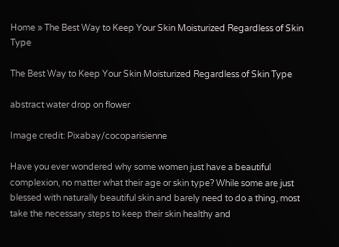Home » The Best Way to Keep Your Skin Moisturized Regardless of Skin Type

The Best Way to Keep Your Skin Moisturized Regardless of Skin Type

abstract water drop on flower

Image credit: Pixabay/cocoparisienne

Have you ever wondered why some women just have a beautiful complexion, no matter what their age or skin type? While some are just blessed with naturally beautiful skin and barely need to do a thing, most take the necessary steps to keep their skin healthy and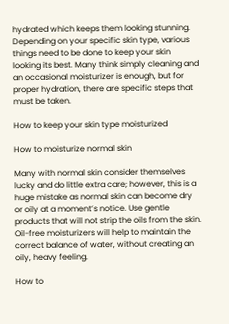hydrated which keeps them looking stunning. Depending on your specific skin type, various things need to be done to keep your skin looking its best. Many think simply cleaning and an occasional moisturizer is enough, but for proper hydration, there are specific steps that must be taken.

How to keep your skin type moisturized

How to moisturize normal skin

Many with normal skin consider themselves lucky and do little extra care; however, this is a huge mistake as normal skin can become dry or oily at a moment’s notice. Use gentle products that will not strip the oils from the skin. Oil-free moisturizers will help to maintain the correct balance of water, without creating an oily, heavy feeling.

How to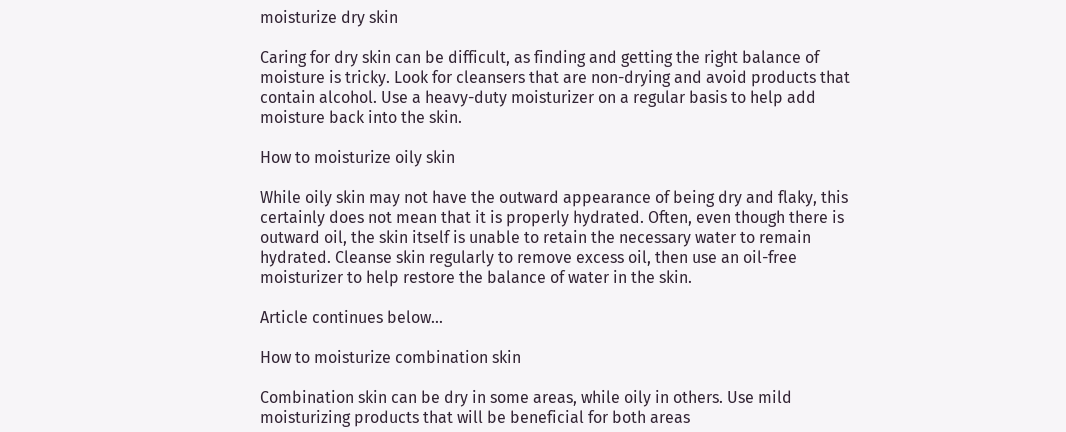moisturize dry skin

Caring for dry skin can be difficult, as finding and getting the right balance of moisture is tricky. Look for cleansers that are non-drying and avoid products that contain alcohol. Use a heavy-duty moisturizer on a regular basis to help add moisture back into the skin.

How to moisturize oily skin

While oily skin may not have the outward appearance of being dry and flaky, this certainly does not mean that it is properly hydrated. Often, even though there is outward oil, the skin itself is unable to retain the necessary water to remain hydrated. Cleanse skin regularly to remove excess oil, then use an oil-free moisturizer to help restore the balance of water in the skin.

Article continues below...

How to moisturize combination skin

Combination skin can be dry in some areas, while oily in others. Use mild moisturizing products that will be beneficial for both areas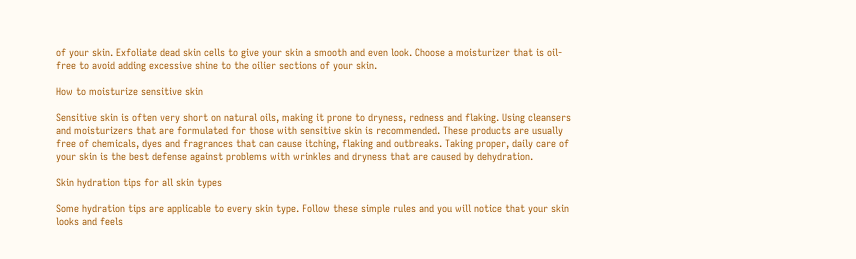of your skin. Exfoliate dead skin cells to give your skin a smooth and even look. Choose a moisturizer that is oil-free to avoid adding excessive shine to the oilier sections of your skin.

How to moisturize sensitive skin

Sensitive skin is often very short on natural oils, making it prone to dryness, redness and flaking. Using cleansers and moisturizers that are formulated for those with sensitive skin is recommended. These products are usually free of chemicals, dyes and fragrances that can cause itching, flaking and outbreaks. Taking proper, daily care of your skin is the best defense against problems with wrinkles and dryness that are caused by dehydration.

Skin hydration tips for all skin types

Some hydration tips are applicable to every skin type. Follow these simple rules and you will notice that your skin looks and feels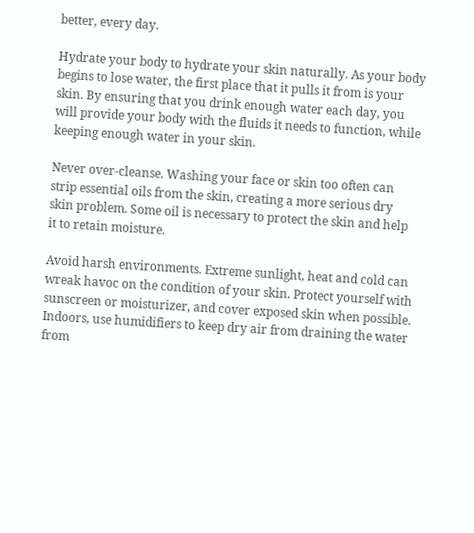better, every day.

Hydrate your body to hydrate your skin naturally. As your body begins to lose water, the first place that it pulls it from is your skin. By ensuring that you drink enough water each day, you will provide your body with the fluids it needs to function, while keeping enough water in your skin.

Never over-cleanse. Washing your face or skin too often can strip essential oils from the skin, creating a more serious dry skin problem. Some oil is necessary to protect the skin and help it to retain moisture.

Avoid harsh environments. Extreme sunlight, heat and cold can wreak havoc on the condition of your skin. Protect yourself with sunscreen or moisturizer, and cover exposed skin when possible. Indoors, use humidifiers to keep dry air from draining the water from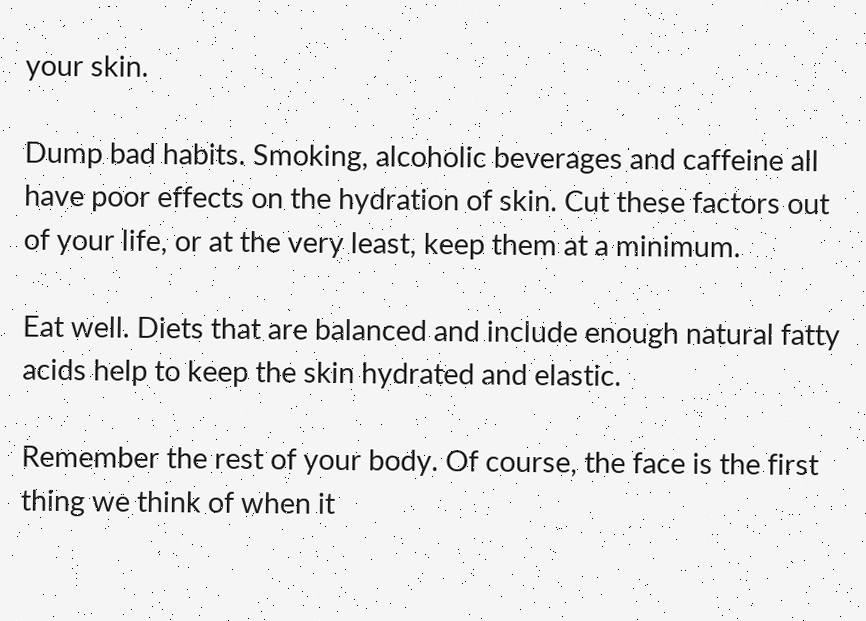your skin.

Dump bad habits. Smoking, alcoholic beverages and caffeine all have poor effects on the hydration of skin. Cut these factors out of your life, or at the very least, keep them at a minimum.

Eat well. Diets that are balanced and include enough natural fatty acids help to keep the skin hydrated and elastic.

Remember the rest of your body. Of course, the face is the first thing we think of when it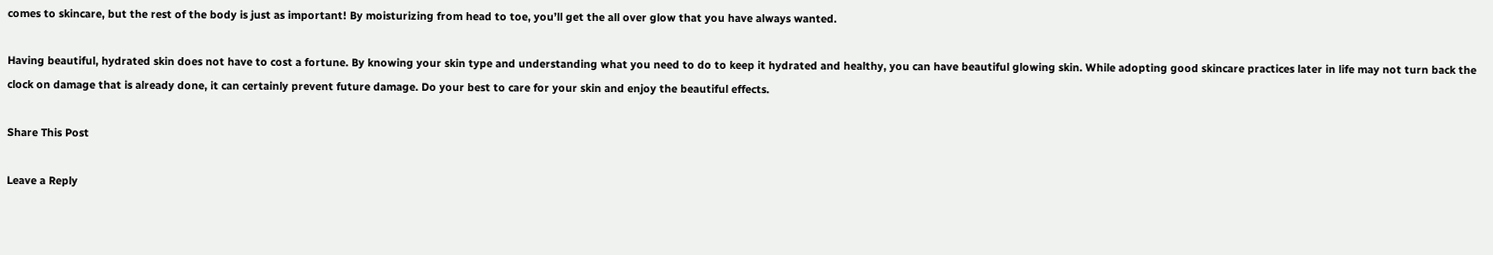comes to skincare, but the rest of the body is just as important! By moisturizing from head to toe, you’ll get the all over glow that you have always wanted.

Having beautiful, hydrated skin does not have to cost a fortune. By knowing your skin type and understanding what you need to do to keep it hydrated and healthy, you can have beautiful glowing skin. While adopting good skincare practices later in life may not turn back the clock on damage that is already done, it can certainly prevent future damage. Do your best to care for your skin and enjoy the beautiful effects.

Share This Post

Leave a Reply